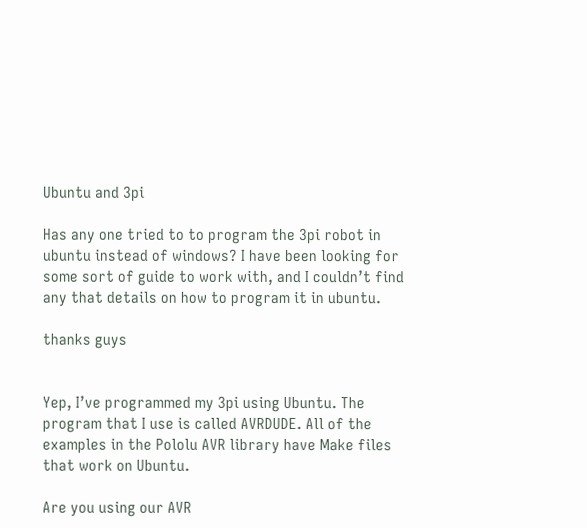Ubuntu and 3pi

Has any one tried to to program the 3pi robot in ubuntu instead of windows? I have been looking for some sort of guide to work with, and I couldn’t find any that details on how to program it in ubuntu.

thanks guys


Yep, I’ve programmed my 3pi using Ubuntu. The program that I use is called AVRDUDE. All of the examples in the Pololu AVR library have Make files that work on Ubuntu.

Are you using our AVR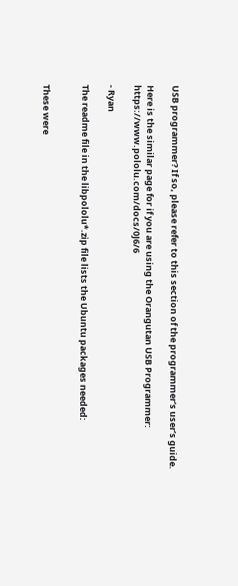USB programmer? If so, please refer to this section of the programmer’s user’s guide.

Here is the similar page for if you are using the Orangutan USB Programmer: https://www.pololu.com/docs/0J6/6

- Ryan

The readme file in the libpololu*.zip file lists the Ubuntu packages needed:


These were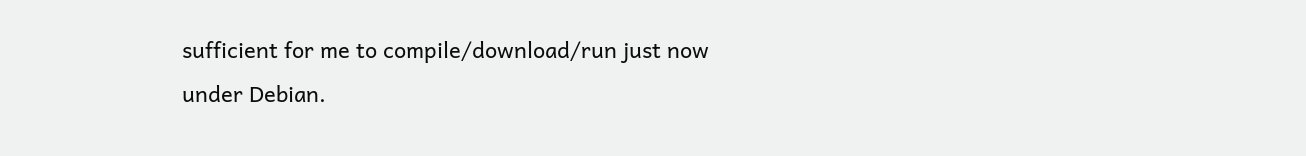sufficient for me to compile/download/run just now under Debian.